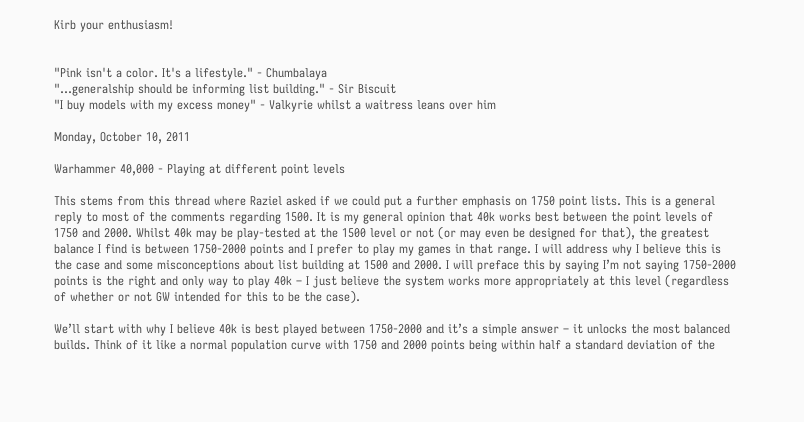Kirb your enthusiasm!


"Pink isn't a color. It's a lifestyle." - Chumbalaya
"...generalship should be informing list building." - Sir Biscuit
"I buy models with my excess money" - Valkyrie whilst a waitress leans over him

Monday, October 10, 2011

Warhammer 40,000 - Playing at different point levels

This stems from this thread where Raziel asked if we could put a further emphasis on 1750 point lists. This is a general reply to most of the comments regarding 1500. It is my general opinion that 40k works best between the point levels of 1750 and 2000. Whilst 40k may be play-tested at the 1500 level or not (or may even be designed for that), the greatest balance I find is between 1750-2000 points and I prefer to play my games in that range. I will address why I believe this is the case and some misconceptions about list building at 1500 and 2000. I will preface this by saying I’m not saying 1750-2000 points is the right and only way to play 40k – I just believe the system works more appropriately at this level (regardless of whether or not GW intended for this to be the case).

We’ll start with why I believe 40k is best played between 1750-2000 and it’s a simple answer – it unlocks the most balanced builds. Think of it like a normal population curve with 1750 and 2000 points being within half a standard deviation of the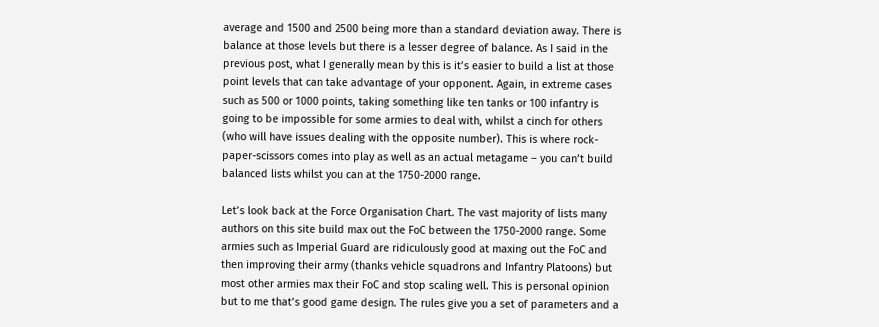average and 1500 and 2500 being more than a standard deviation away. There is balance at those levels but there is a lesser degree of balance. As I said in the previous post, what I generally mean by this is it’s easier to build a list at those point levels that can take advantage of your opponent. Again, in extreme cases such as 500 or 1000 points, taking something like ten tanks or 100 infantry is going to be impossible for some armies to deal with, whilst a cinch for others (who will have issues dealing with the opposite number). This is where rock-paper-scissors comes into play as well as an actual metagame – you can’t build balanced lists whilst you can at the 1750-2000 range.

Let’s look back at the Force Organisation Chart. The vast majority of lists many authors on this site build max out the FoC between the 1750-2000 range. Some armies such as Imperial Guard are ridiculously good at maxing out the FoC and then improving their army (thanks vehicle squadrons and Infantry Platoons) but most other armies max their FoC and stop scaling well. This is personal opinion but to me that’s good game design. The rules give you a set of parameters and a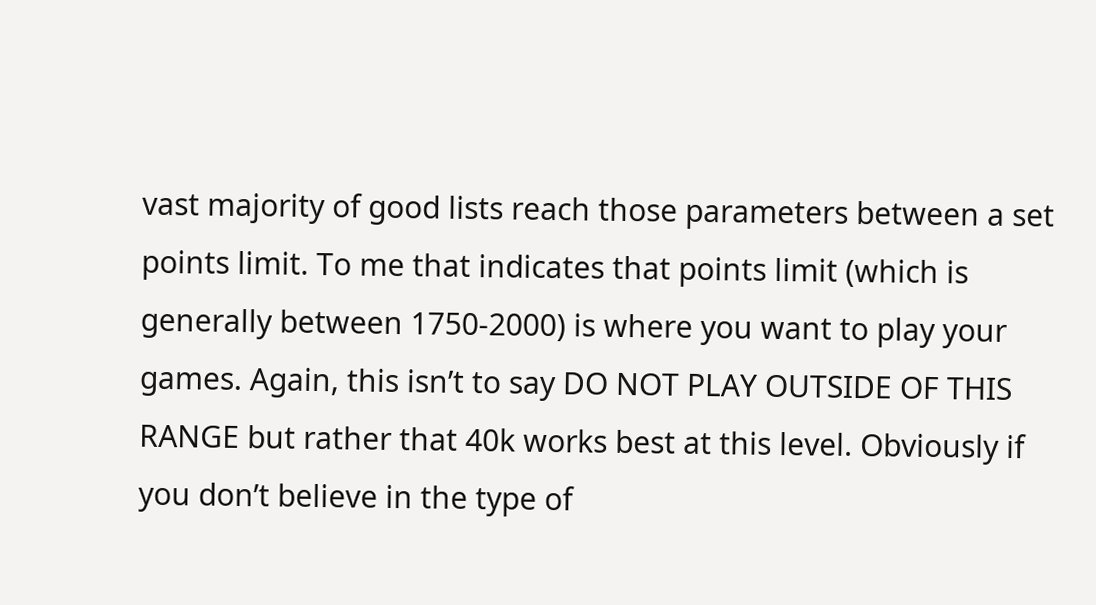vast majority of good lists reach those parameters between a set points limit. To me that indicates that points limit (which is generally between 1750-2000) is where you want to play your games. Again, this isn’t to say DO NOT PLAY OUTSIDE OF THIS RANGE but rather that 40k works best at this level. Obviously if you don’t believe in the type of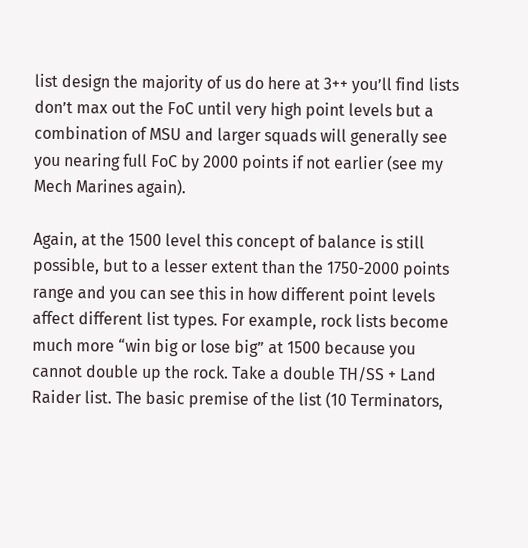list design the majority of us do here at 3++ you’ll find lists don’t max out the FoC until very high point levels but a combination of MSU and larger squads will generally see you nearing full FoC by 2000 points if not earlier (see my Mech Marines again).

Again, at the 1500 level this concept of balance is still possible, but to a lesser extent than the 1750-2000 points range and you can see this in how different point levels affect different list types. For example, rock lists become much more “win big or lose big” at 1500 because you cannot double up the rock. Take a double TH/SS + Land Raider list. The basic premise of the list (10 Terminators,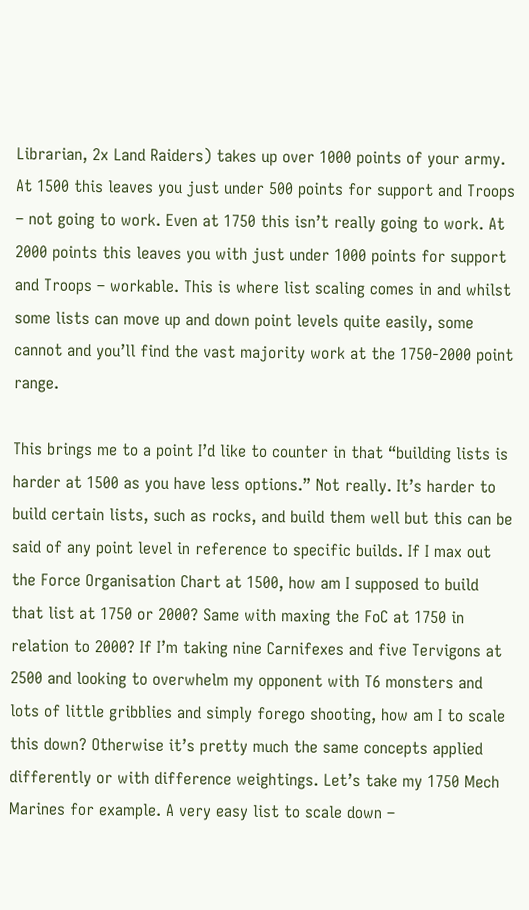Librarian, 2x Land Raiders) takes up over 1000 points of your army. At 1500 this leaves you just under 500 points for support and Troops – not going to work. Even at 1750 this isn’t really going to work. At 2000 points this leaves you with just under 1000 points for support and Troops – workable. This is where list scaling comes in and whilst some lists can move up and down point levels quite easily, some cannot and you’ll find the vast majority work at the 1750-2000 point range.

This brings me to a point I’d like to counter in that “building lists is harder at 1500 as you have less options.” Not really. It’s harder to build certain lists, such as rocks, and build them well but this can be said of any point level in reference to specific builds. If I max out the Force Organisation Chart at 1500, how am I supposed to build that list at 1750 or 2000? Same with maxing the FoC at 1750 in relation to 2000? If I’m taking nine Carnifexes and five Tervigons at 2500 and looking to overwhelm my opponent with T6 monsters and lots of little gribblies and simply forego shooting, how am I to scale this down? Otherwise it’s pretty much the same concepts applied differently or with difference weightings. Let’s take my 1750 Mech Marines for example. A very easy list to scale down –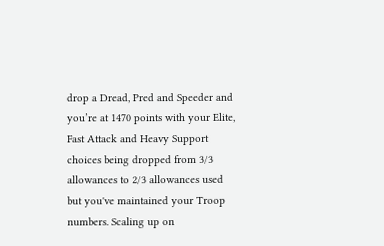drop a Dread, Pred and Speeder and you’re at 1470 points with your Elite, Fast Attack and Heavy Support choices being dropped from 3/3 allowances to 2/3 allowances used but you've maintained your Troop numbers. Scaling up on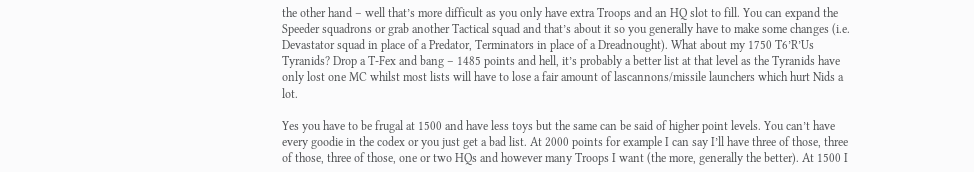the other hand – well that’s more difficult as you only have extra Troops and an HQ slot to fill. You can expand the Speeder squadrons or grab another Tactical squad and that’s about it so you generally have to make some changes (i.e. Devastator squad in place of a Predator, Terminators in place of a Dreadnought). What about my 1750 T6’R’Us Tyranids? Drop a T-Fex and bang – 1485 points and hell, it’s probably a better list at that level as the Tyranids have only lost one MC whilst most lists will have to lose a fair amount of lascannons/missile launchers which hurt Nids a lot.

Yes you have to be frugal at 1500 and have less toys but the same can be said of higher point levels. You can’t have every goodie in the codex or you just get a bad list. At 2000 points for example I can say I’ll have three of those, three of those, three of those, one or two HQs and however many Troops I want (the more, generally the better). At 1500 I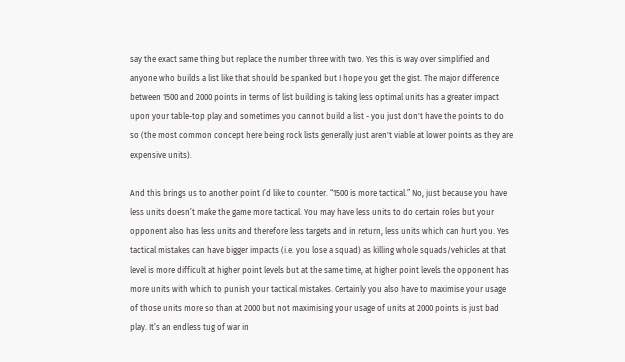say the exact same thing but replace the number three with two. Yes this is way over simplified and anyone who builds a list like that should be spanked but I hope you get the gist. The major difference between 1500 and 2000 points in terms of list building is taking less optimal units has a greater impact upon your table-top play and sometimes you cannot build a list - you just don't have the points to do so (the most common concept here being rock lists generally just aren't viable at lower points as they are expensive units).

And this brings us to another point I’d like to counter. “1500 is more tactical.” No, just because you have less units doesn’t make the game more tactical. You may have less units to do certain roles but your opponent also has less units and therefore less targets and in return, less units which can hurt you. Yes tactical mistakes can have bigger impacts (i.e. you lose a squad) as killing whole squads/vehicles at that level is more difficult at higher point levels but at the same time, at higher point levels the opponent has more units with which to punish your tactical mistakes. Certainly you also have to maximise your usage of those units more so than at 2000 but not maximising your usage of units at 2000 points is just bad play. It’s an endless tug of war in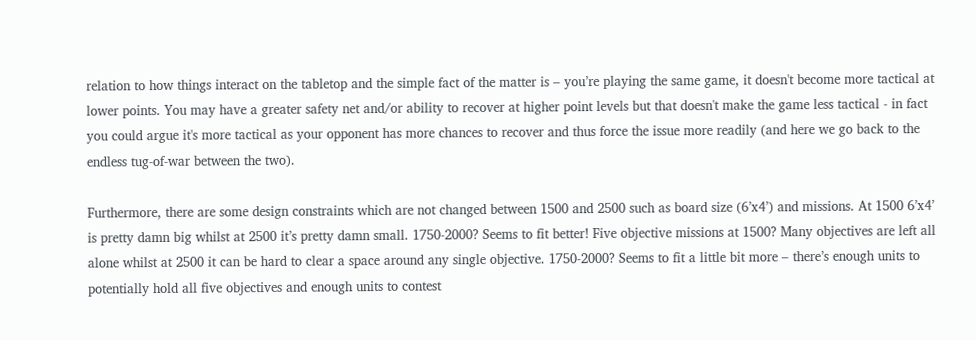relation to how things interact on the tabletop and the simple fact of the matter is – you’re playing the same game, it doesn't become more tactical at lower points. You may have a greater safety net and/or ability to recover at higher point levels but that doesn't make the game less tactical - in fact you could argue it's more tactical as your opponent has more chances to recover and thus force the issue more readily (and here we go back to the endless tug-of-war between the two).

Furthermore, there are some design constraints which are not changed between 1500 and 2500 such as board size (6’x4’) and missions. At 1500 6’x4’ is pretty damn big whilst at 2500 it’s pretty damn small. 1750-2000? Seems to fit better! Five objective missions at 1500? Many objectives are left all alone whilst at 2500 it can be hard to clear a space around any single objective. 1750-2000? Seems to fit a little bit more – there’s enough units to potentially hold all five objectives and enough units to contest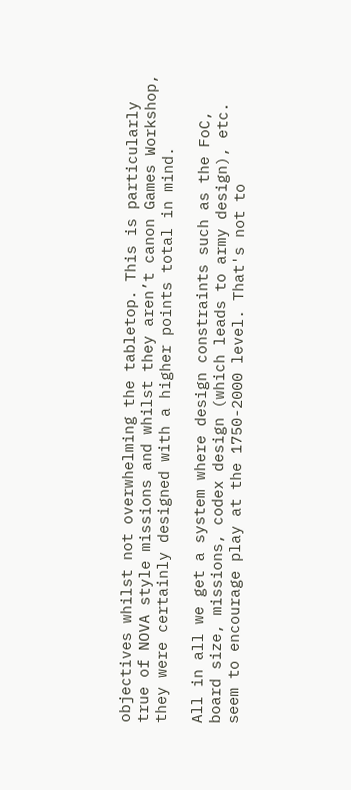objectives whilst not overwhelming the tabletop. This is particularly true of NOVA style missions and whilst they aren’t canon Games Workshop, they were certainly designed with a higher points total in mind.

All in all we get a system where design constraints such as the FoC, board size, missions, codex design (which leads to army design), etc. seem to encourage play at the 1750-2000 level. That's not to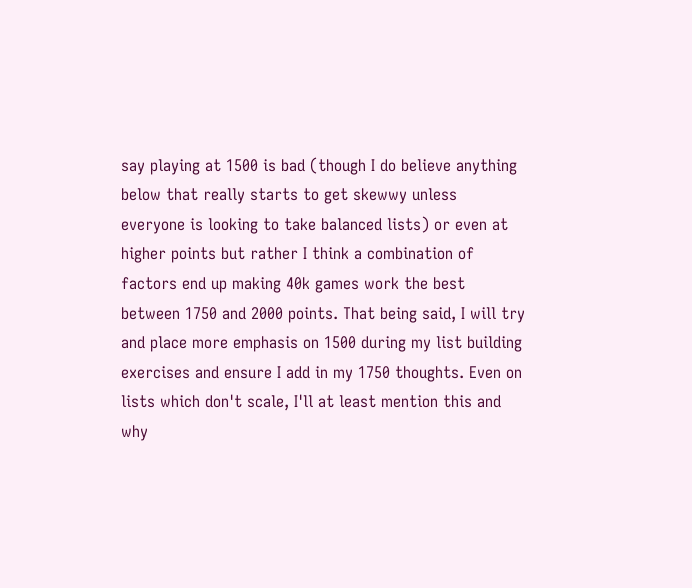say playing at 1500 is bad (though I do believe anything below that really starts to get skewwy unless everyone is looking to take balanced lists) or even at higher points but rather I think a combination of factors end up making 40k games work the best between 1750 and 2000 points. That being said, I will try and place more emphasis on 1500 during my list building exercises and ensure I add in my 1750 thoughts. Even on lists which don't scale, I'll at least mention this and why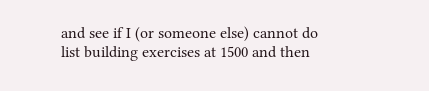and see if I (or someone else) cannot do list building exercises at 1500 and then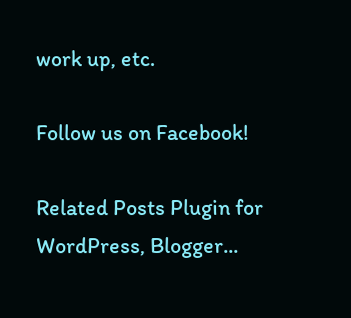work up, etc.

Follow us on Facebook!

Related Posts Plugin for WordPress, Blogger...